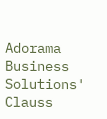Adorama Business Solutions' Clauss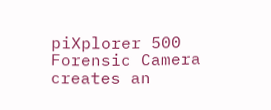piXplorer 500 Forensic Camera creates an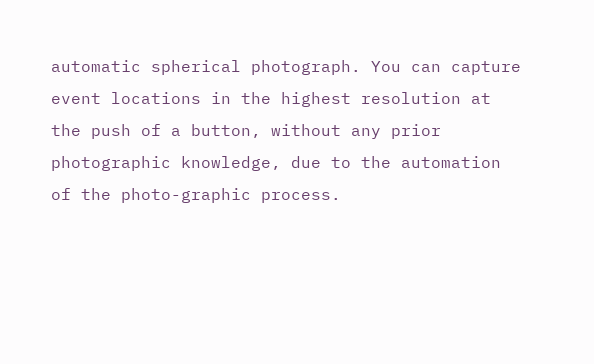automatic spherical photograph. You can capture event locations in the highest resolution at the push of a button, without any prior photographic knowledge, due to the automation of the photo-graphic process.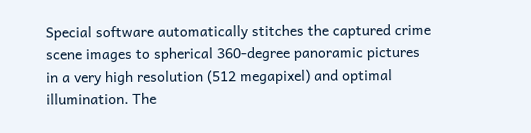Special software automatically stitches the captured crime scene images to spherical 360-degree panoramic pictures in a very high resolution (512 megapixel) and optimal illumination. The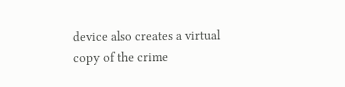device also creates a virtual copy of the crime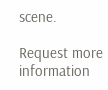scene.

Request more information